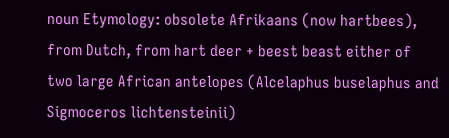noun Etymology: obsolete Afrikaans (now hartbees), from Dutch, from hart deer + beest beast either of two large African antelopes (Alcelaphus buselaphus and Sigmoceros lichtensteinii)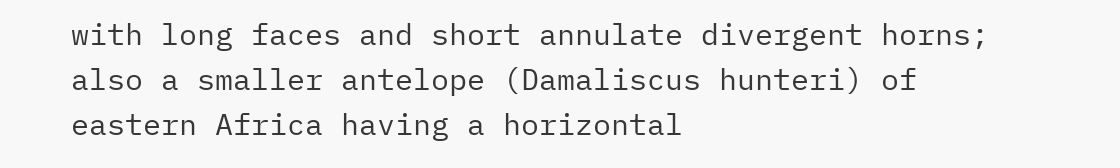with long faces and short annulate divergent horns; also a smaller antelope (Damaliscus hunteri) of eastern Africa having a horizontal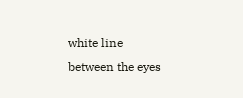white line between the eyes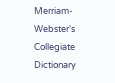Merriam-Webster's Collegiate Dictionary